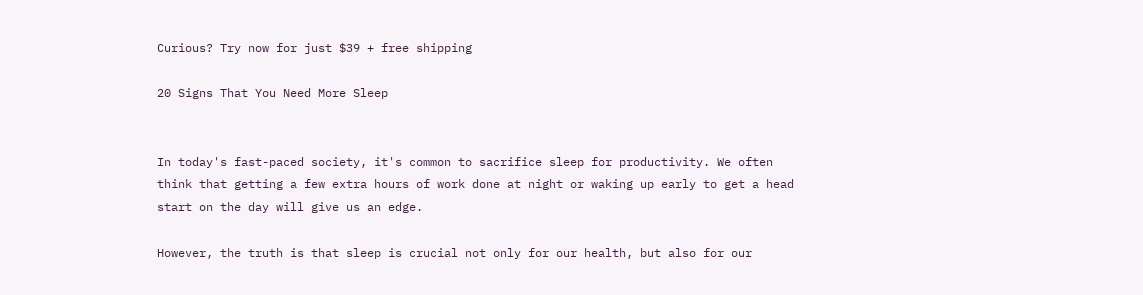Curious? Try now for just $39 + free shipping

20 Signs That You Need More Sleep


In today's fast-paced society, it's common to sacrifice sleep for productivity. We often think that getting a few extra hours of work done at night or waking up early to get a head start on the day will give us an edge.

However, the truth is that sleep is crucial not only for our health, but also for our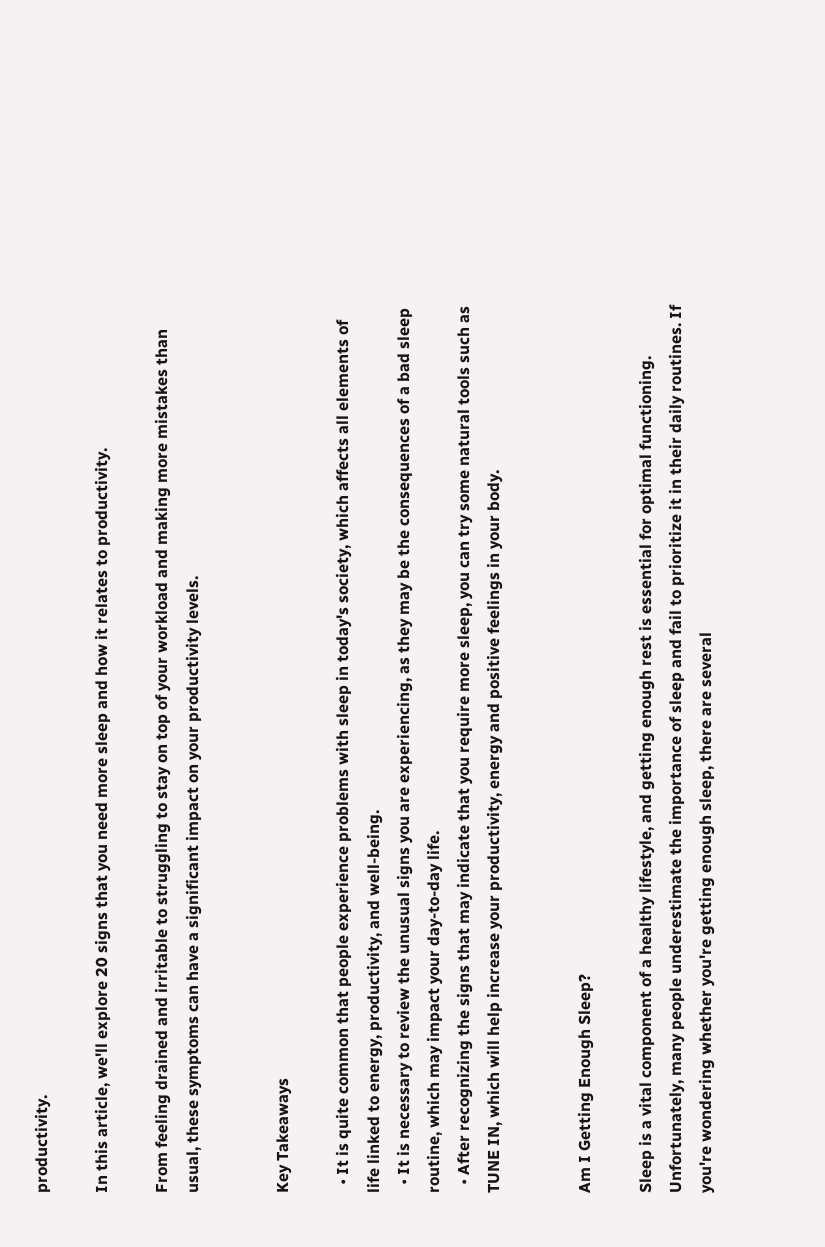productivity.

In this article, we'll explore 20 signs that you need more sleep and how it relates to productivity.

From feeling drained and irritable to struggling to stay on top of your workload and making more mistakes than usual, these symptoms can have a significant impact on your productivity levels.


Key Takeaways

  • It is quite common that people experience problems with sleep in today's society, which affects all elements of life linked to energy, productivity, and well-being.
  • It is necessary to review the unusual signs you are experiencing, as they may be the consequences of a bad sleep routine, which may impact your day-to-day life.
  • After recognizing the signs that may indicate that you require more sleep, you can try some natural tools such as TUNE IN, which will help increase your productivity, energy and positive feelings in your body.


Am I Getting Enough Sleep?

Sleep is a vital component of a healthy lifestyle, and getting enough rest is essential for optimal functioning. Unfortunately, many people underestimate the importance of sleep and fail to prioritize it in their daily routines. If you're wondering whether you're getting enough sleep, there are several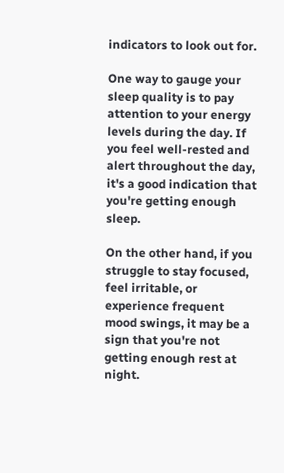indicators to look out for.

One way to gauge your sleep quality is to pay attention to your energy levels during the day. If you feel well-rested and alert throughout the day, it's a good indication that you're getting enough sleep.

On the other hand, if you struggle to stay focused, feel irritable, or experience frequent mood swings, it may be a sign that you're not getting enough rest at night.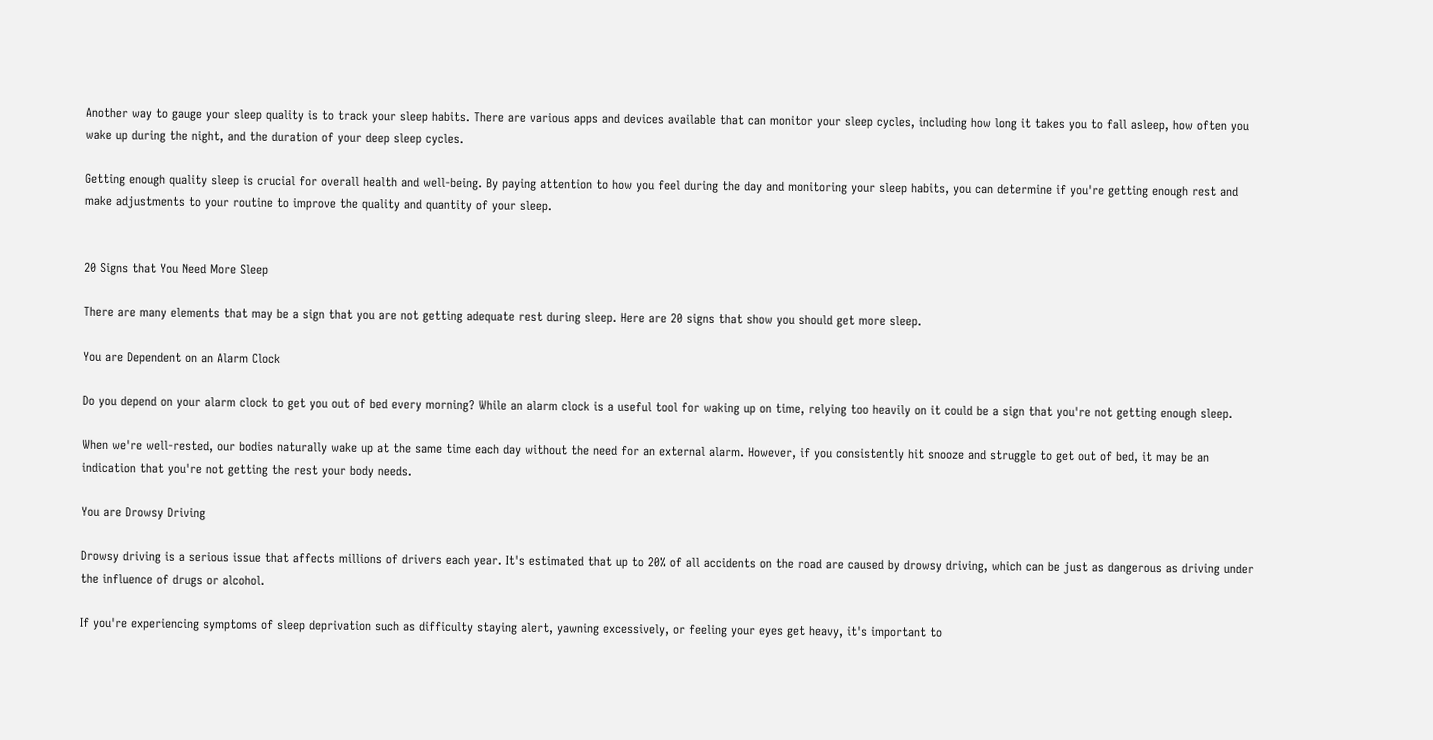Another way to gauge your sleep quality is to track your sleep habits. There are various apps and devices available that can monitor your sleep cycles, including how long it takes you to fall asleep, how often you wake up during the night, and the duration of your deep sleep cycles.

Getting enough quality sleep is crucial for overall health and well-being. By paying attention to how you feel during the day and monitoring your sleep habits, you can determine if you're getting enough rest and make adjustments to your routine to improve the quality and quantity of your sleep.


20 Signs that You Need More Sleep

There are many elements that may be a sign that you are not getting adequate rest during sleep. Here are 20 signs that show you should get more sleep.

You are Dependent on an Alarm Clock

Do you depend on your alarm clock to get you out of bed every morning? While an alarm clock is a useful tool for waking up on time, relying too heavily on it could be a sign that you're not getting enough sleep.

When we're well-rested, our bodies naturally wake up at the same time each day without the need for an external alarm. However, if you consistently hit snooze and struggle to get out of bed, it may be an indication that you're not getting the rest your body needs.

You are Drowsy Driving

Drowsy driving is a serious issue that affects millions of drivers each year. It's estimated that up to 20% of all accidents on the road are caused by drowsy driving, which can be just as dangerous as driving under the influence of drugs or alcohol.

If you're experiencing symptoms of sleep deprivation such as difficulty staying alert, yawning excessively, or feeling your eyes get heavy, it's important to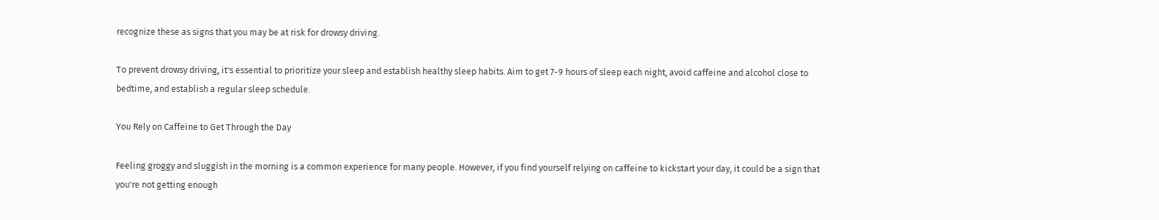recognize these as signs that you may be at risk for drowsy driving.

To prevent drowsy driving, it's essential to prioritize your sleep and establish healthy sleep habits. Aim to get 7-9 hours of sleep each night, avoid caffeine and alcohol close to bedtime, and establish a regular sleep schedule.

You Rely on Caffeine to Get Through the Day

Feeling groggy and sluggish in the morning is a common experience for many people. However, if you find yourself relying on caffeine to kickstart your day, it could be a sign that you're not getting enough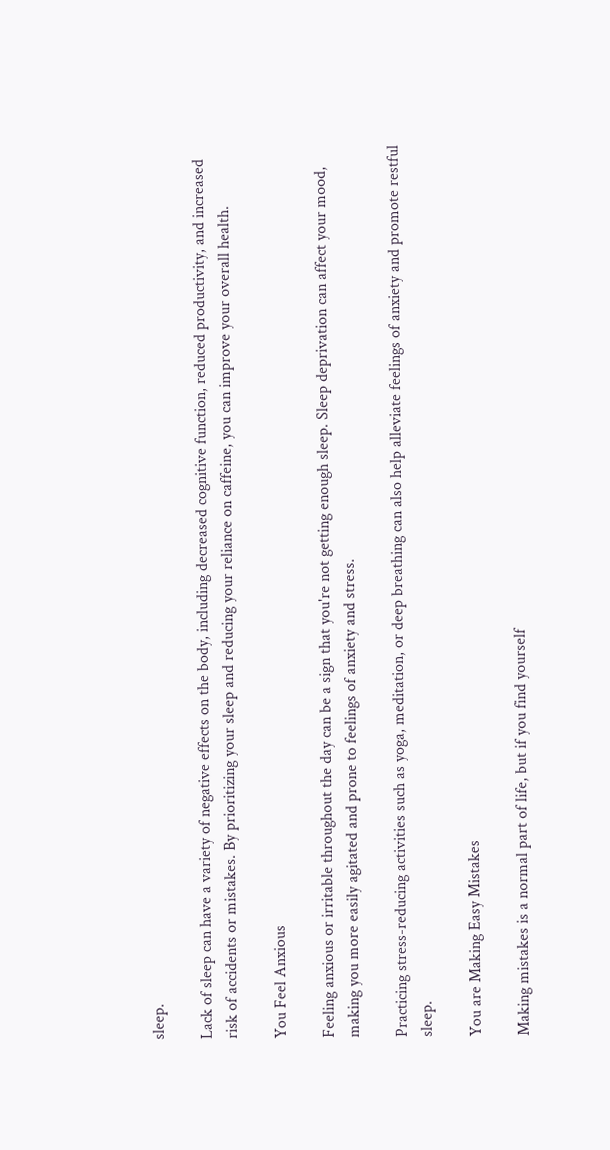sleep.

Lack of sleep can have a variety of negative effects on the body, including decreased cognitive function, reduced productivity, and increased risk of accidents or mistakes. By prioritizing your sleep and reducing your reliance on caffeine, you can improve your overall health.

You Feel Anxious

Feeling anxious or irritable throughout the day can be a sign that you're not getting enough sleep. Sleep deprivation can affect your mood, making you more easily agitated and prone to feelings of anxiety and stress.

Practicing stress-reducing activities such as yoga, meditation, or deep breathing can also help alleviate feelings of anxiety and promote restful sleep.

You are Making Easy Mistakes

Making mistakes is a normal part of life, but if you find yourself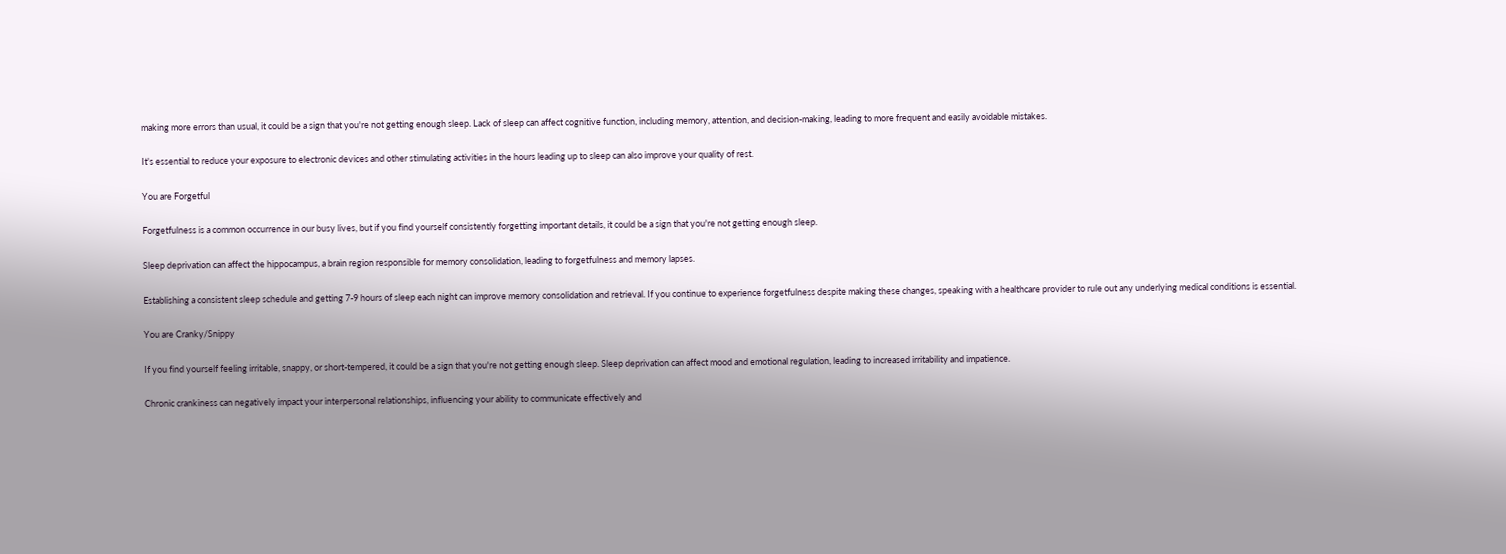making more errors than usual, it could be a sign that you're not getting enough sleep. Lack of sleep can affect cognitive function, including memory, attention, and decision-making, leading to more frequent and easily avoidable mistakes.

It's essential to reduce your exposure to electronic devices and other stimulating activities in the hours leading up to sleep can also improve your quality of rest.

You are Forgetful

Forgetfulness is a common occurrence in our busy lives, but if you find yourself consistently forgetting important details, it could be a sign that you're not getting enough sleep.

Sleep deprivation can affect the hippocampus, a brain region responsible for memory consolidation, leading to forgetfulness and memory lapses.

Establishing a consistent sleep schedule and getting 7-9 hours of sleep each night can improve memory consolidation and retrieval. If you continue to experience forgetfulness despite making these changes, speaking with a healthcare provider to rule out any underlying medical conditions is essential.

You are Cranky/Snippy

If you find yourself feeling irritable, snappy, or short-tempered, it could be a sign that you're not getting enough sleep. Sleep deprivation can affect mood and emotional regulation, leading to increased irritability and impatience.

Chronic crankiness can negatively impact your interpersonal relationships, influencing your ability to communicate effectively and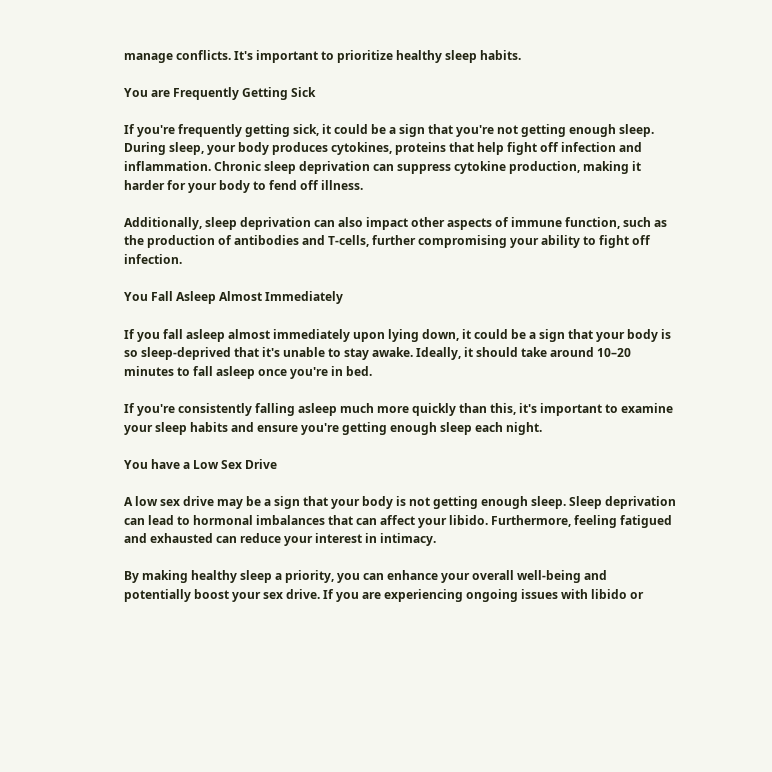manage conflicts. It's important to prioritize healthy sleep habits.

You are Frequently Getting Sick

If you're frequently getting sick, it could be a sign that you're not getting enough sleep. During sleep, your body produces cytokines, proteins that help fight off infection and inflammation. Chronic sleep deprivation can suppress cytokine production, making it harder for your body to fend off illness.

Additionally, sleep deprivation can also impact other aspects of immune function, such as the production of antibodies and T-cells, further compromising your ability to fight off infection.

You Fall Asleep Almost Immediately

If you fall asleep almost immediately upon lying down, it could be a sign that your body is so sleep-deprived that it's unable to stay awake. Ideally, it should take around 10–20 minutes to fall asleep once you're in bed.

If you're consistently falling asleep much more quickly than this, it's important to examine your sleep habits and ensure you're getting enough sleep each night.

You have a Low Sex Drive

A low sex drive may be a sign that your body is not getting enough sleep. Sleep deprivation can lead to hormonal imbalances that can affect your libido. Furthermore, feeling fatigued and exhausted can reduce your interest in intimacy.

By making healthy sleep a priority, you can enhance your overall well-being and potentially boost your sex drive. If you are experiencing ongoing issues with libido or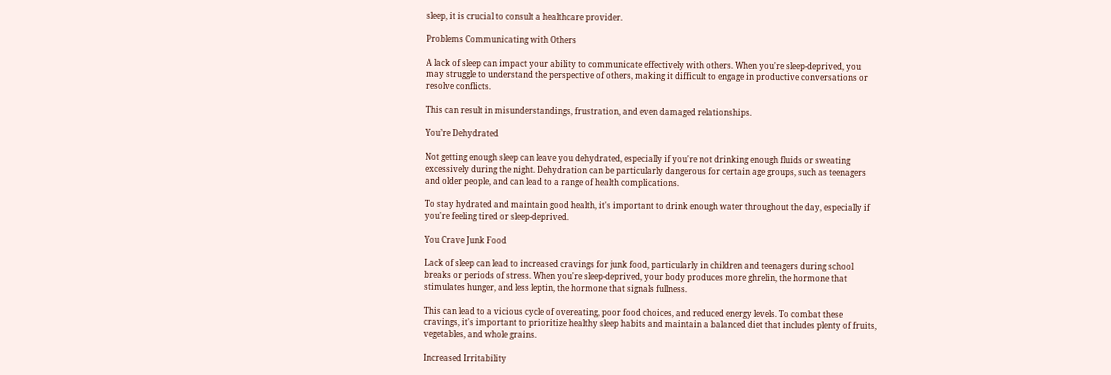sleep, it is crucial to consult a healthcare provider.

Problems Communicating with Others

A lack of sleep can impact your ability to communicate effectively with others. When you're sleep-deprived, you may struggle to understand the perspective of others, making it difficult to engage in productive conversations or resolve conflicts.

This can result in misunderstandings, frustration, and even damaged relationships.

You’re Dehydrated

Not getting enough sleep can leave you dehydrated, especially if you're not drinking enough fluids or sweating excessively during the night. Dehydration can be particularly dangerous for certain age groups, such as teenagers and older people, and can lead to a range of health complications.

To stay hydrated and maintain good health, it's important to drink enough water throughout the day, especially if you're feeling tired or sleep-deprived.

You Crave Junk Food

Lack of sleep can lead to increased cravings for junk food, particularly in children and teenagers during school breaks or periods of stress. When you're sleep-deprived, your body produces more ghrelin, the hormone that stimulates hunger, and less leptin, the hormone that signals fullness.

This can lead to a vicious cycle of overeating, poor food choices, and reduced energy levels. To combat these cravings, it's important to prioritize healthy sleep habits and maintain a balanced diet that includes plenty of fruits, vegetables, and whole grains.

Increased Irritability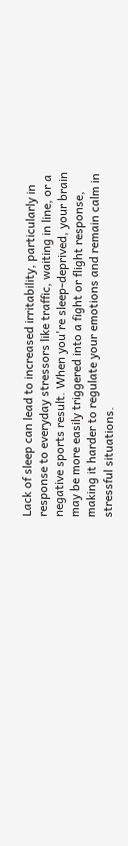Lack of sleep can lead to increased irritability, particularly in response to everyday stressors like traffic, waiting in line, or a negative sports result. When you're sleep-deprived, your brain may be more easily triggered into a fight or flight response, making it harder to regulate your emotions and remain calm in stressful situations.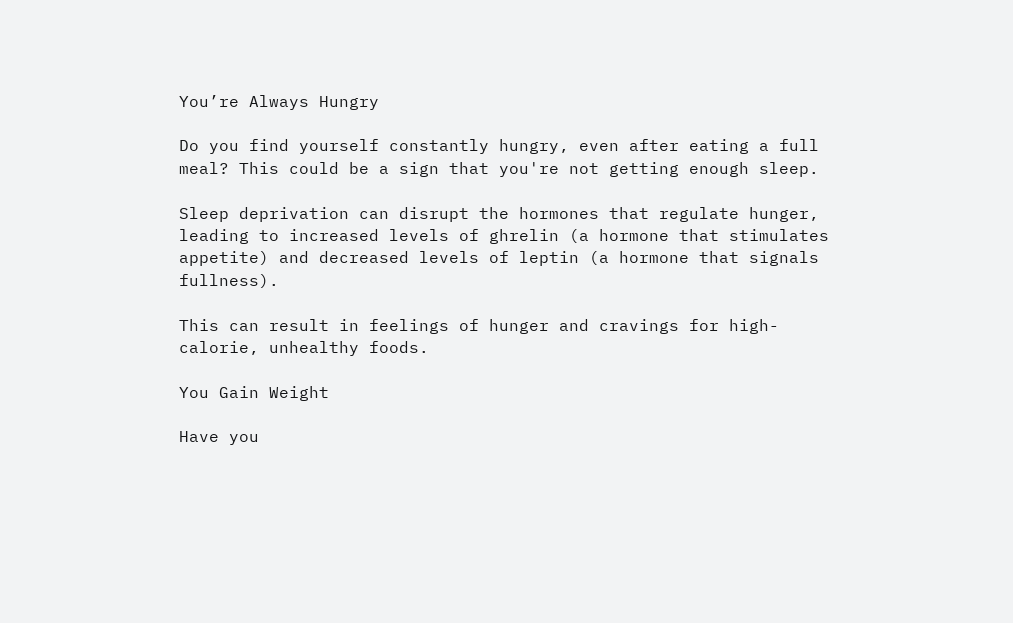You’re Always Hungry

Do you find yourself constantly hungry, even after eating a full meal? This could be a sign that you're not getting enough sleep.

Sleep deprivation can disrupt the hormones that regulate hunger, leading to increased levels of ghrelin (a hormone that stimulates appetite) and decreased levels of leptin (a hormone that signals fullness).

This can result in feelings of hunger and cravings for high-calorie, unhealthy foods.

You Gain Weight

Have you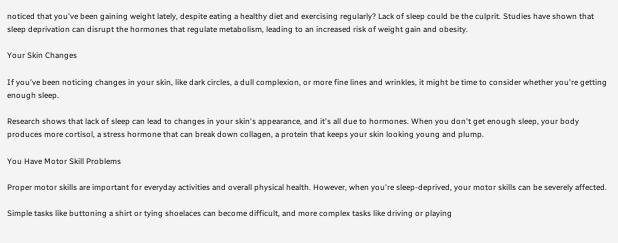noticed that you've been gaining weight lately, despite eating a healthy diet and exercising regularly? Lack of sleep could be the culprit. Studies have shown that sleep deprivation can disrupt the hormones that regulate metabolism, leading to an increased risk of weight gain and obesity.

Your Skin Changes

If you've been noticing changes in your skin, like dark circles, a dull complexion, or more fine lines and wrinkles, it might be time to consider whether you're getting enough sleep.

Research shows that lack of sleep can lead to changes in your skin's appearance, and it's all due to hormones. When you don't get enough sleep, your body produces more cortisol, a stress hormone that can break down collagen, a protein that keeps your skin looking young and plump.

You Have Motor Skill Problems

Proper motor skills are important for everyday activities and overall physical health. However, when you're sleep-deprived, your motor skills can be severely affected.

Simple tasks like buttoning a shirt or tying shoelaces can become difficult, and more complex tasks like driving or playing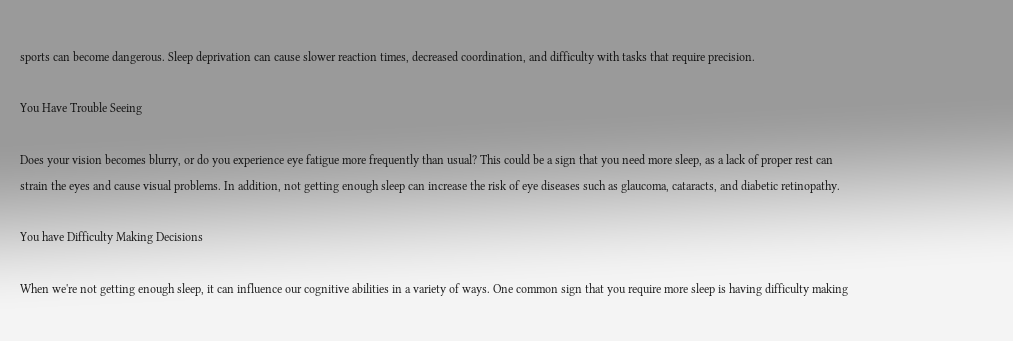sports can become dangerous. Sleep deprivation can cause slower reaction times, decreased coordination, and difficulty with tasks that require precision.

You Have Trouble Seeing

Does your vision becomes blurry, or do you experience eye fatigue more frequently than usual? This could be a sign that you need more sleep, as a lack of proper rest can strain the eyes and cause visual problems. In addition, not getting enough sleep can increase the risk of eye diseases such as glaucoma, cataracts, and diabetic retinopathy.

You have Difficulty Making Decisions

When we're not getting enough sleep, it can influence our cognitive abilities in a variety of ways. One common sign that you require more sleep is having difficulty making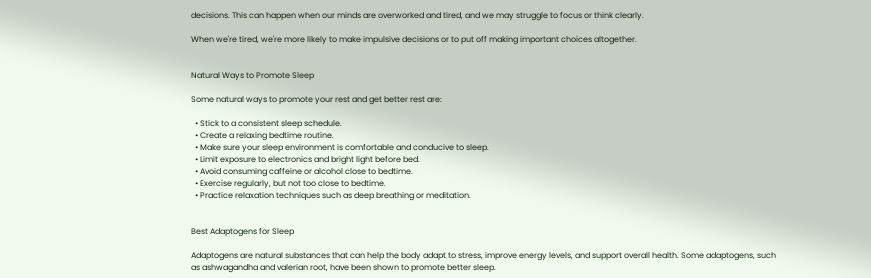decisions. This can happen when our minds are overworked and tired, and we may struggle to focus or think clearly.

When we're tired, we're more likely to make impulsive decisions or to put off making important choices altogether.


Natural Ways to Promote Sleep

Some natural ways to promote your rest and get better rest are:

  • Stick to a consistent sleep schedule.
  • Create a relaxing bedtime routine.
  • Make sure your sleep environment is comfortable and conducive to sleep.
  • Limit exposure to electronics and bright light before bed.
  • Avoid consuming caffeine or alcohol close to bedtime.
  • Exercise regularly, but not too close to bedtime.
  • Practice relaxation techniques such as deep breathing or meditation.


Best Adaptogens for Sleep

Adaptogens are natural substances that can help the body adapt to stress, improve energy levels, and support overall health. Some adaptogens, such as ashwagandha and valerian root, have been shown to promote better sleep.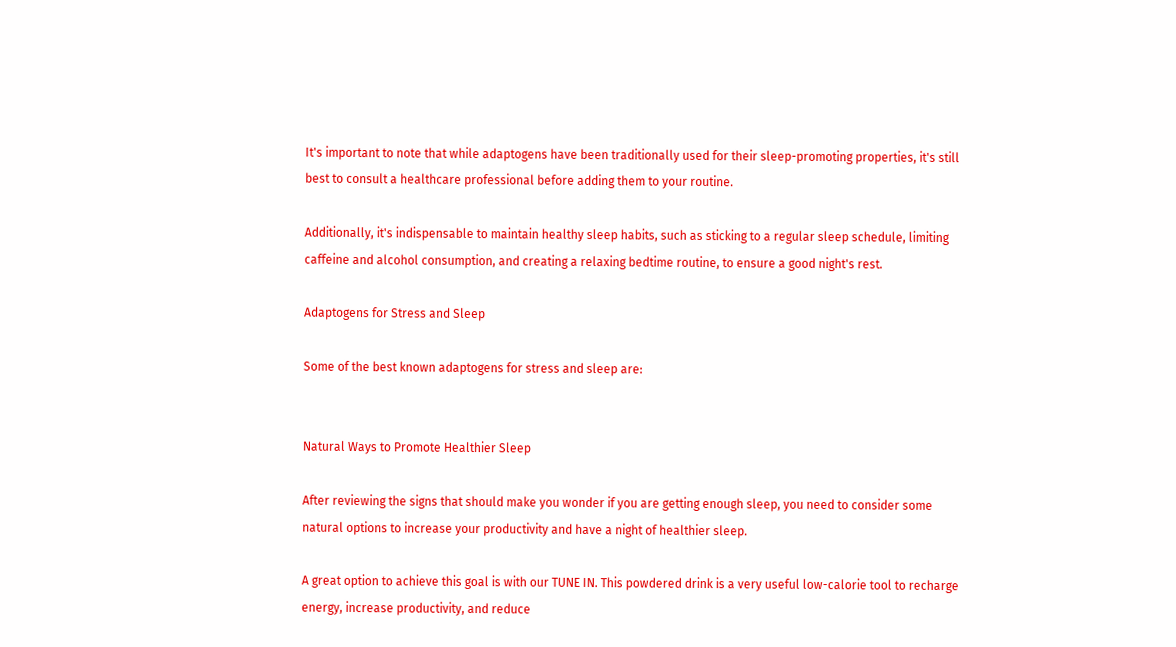It's important to note that while adaptogens have been traditionally used for their sleep-promoting properties, it's still best to consult a healthcare professional before adding them to your routine.

Additionally, it's indispensable to maintain healthy sleep habits, such as sticking to a regular sleep schedule, limiting caffeine and alcohol consumption, and creating a relaxing bedtime routine, to ensure a good night's rest.

Adaptogens for Stress and Sleep

Some of the best known adaptogens for stress and sleep are:


Natural Ways to Promote Healthier Sleep

After reviewing the signs that should make you wonder if you are getting enough sleep, you need to consider some natural options to increase your productivity and have a night of healthier sleep.

A great option to achieve this goal is with our TUNE IN. This powdered drink is a very useful low-calorie tool to recharge energy, increase productivity, and reduce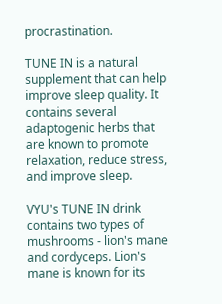procrastination.

TUNE IN is a natural supplement that can help improve sleep quality. It contains several adaptogenic herbs that are known to promote relaxation, reduce stress, and improve sleep.

VYU's TUNE IN drink contains two types of mushrooms - lion's mane and cordyceps. Lion's mane is known for its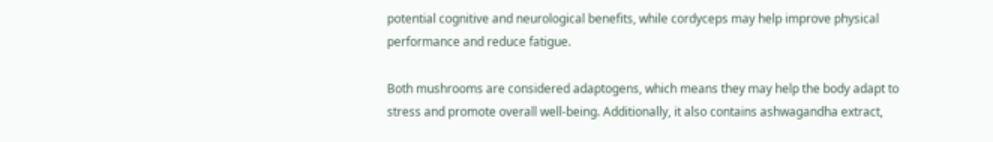potential cognitive and neurological benefits, while cordyceps may help improve physical performance and reduce fatigue.

Both mushrooms are considered adaptogens, which means they may help the body adapt to stress and promote overall well-being. Additionally, it also contains ashwagandha extract,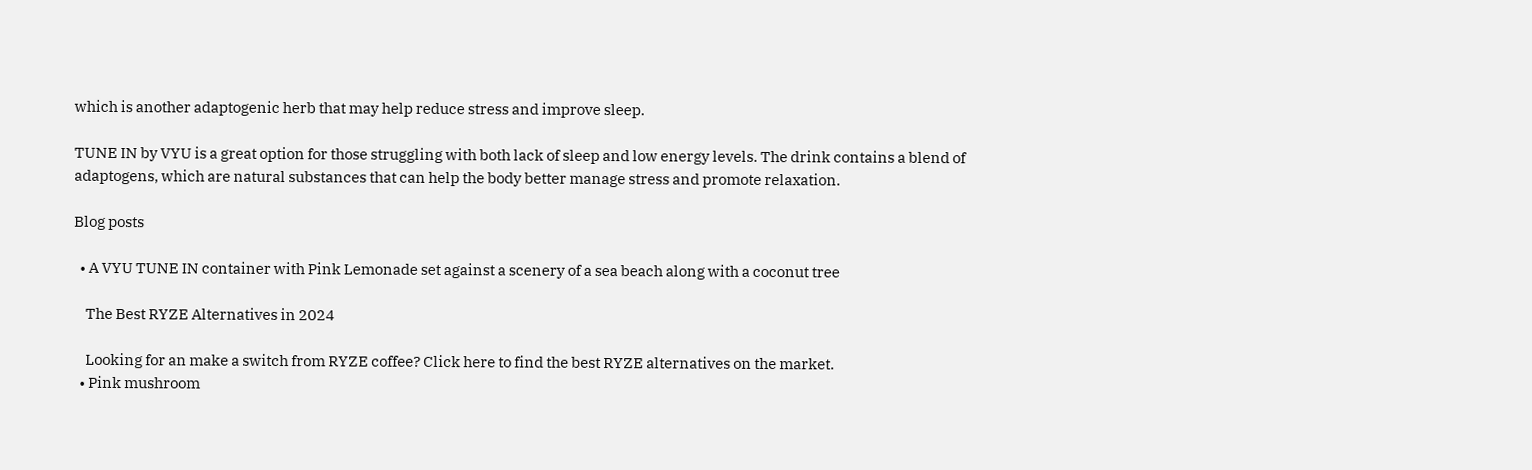which is another adaptogenic herb that may help reduce stress and improve sleep.

TUNE IN by VYU is a great option for those struggling with both lack of sleep and low energy levels. The drink contains a blend of adaptogens, which are natural substances that can help the body better manage stress and promote relaxation.

Blog posts

  • A VYU TUNE IN container with Pink Lemonade set against a scenery of a sea beach along with a coconut tree

    The Best RYZE Alternatives in 2024

    Looking for an make a switch from RYZE coffee? Click here to find the best RYZE alternatives on the market.
  • Pink mushroom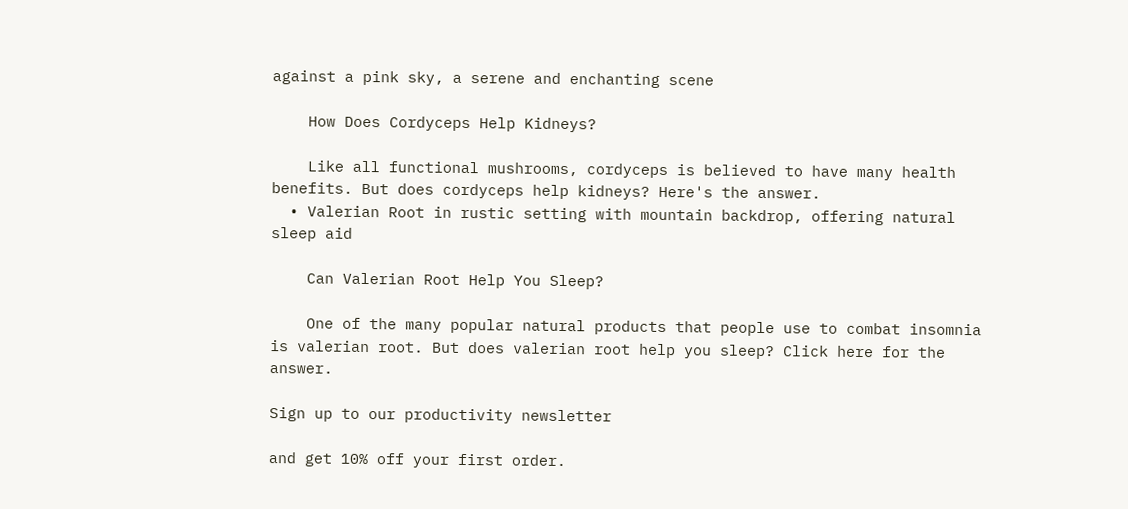against a pink sky, a serene and enchanting scene

    How Does Cordyceps Help Kidneys?

    Like all functional mushrooms, cordyceps is believed to have many health benefits. But does cordyceps help kidneys? Here's the answer.
  • Valerian Root in rustic setting with mountain backdrop, offering natural sleep aid

    Can Valerian Root Help You Sleep?

    One of the many popular natural products that people use to combat insomnia is valerian root. But does valerian root help you sleep? Click here for the answer.

Sign up to our productivity newsletter

and get 10% off your first order.